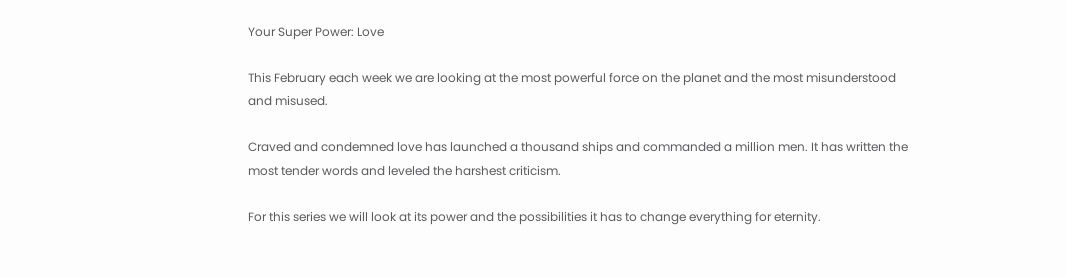Your Super Power: Love

This February each week we are looking at the most powerful force on the planet and the most misunderstood and misused.

Craved and condemned love has launched a thousand ships and commanded a million men. It has written the most tender words and leveled the harshest criticism.

For this series we will look at its power and the possibilities it has to change everything for eternity.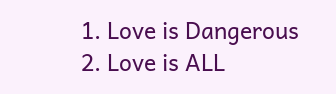1. Love is Dangerous            2. Love is ALL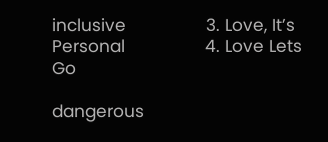inclusive                3. Love, It’s Personal                4. Love Lets Go

dangerous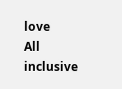love          All inclusive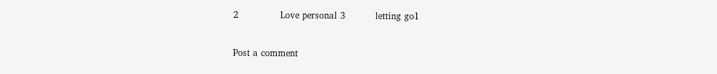2              Love personal 3          letting go1

Post a comment